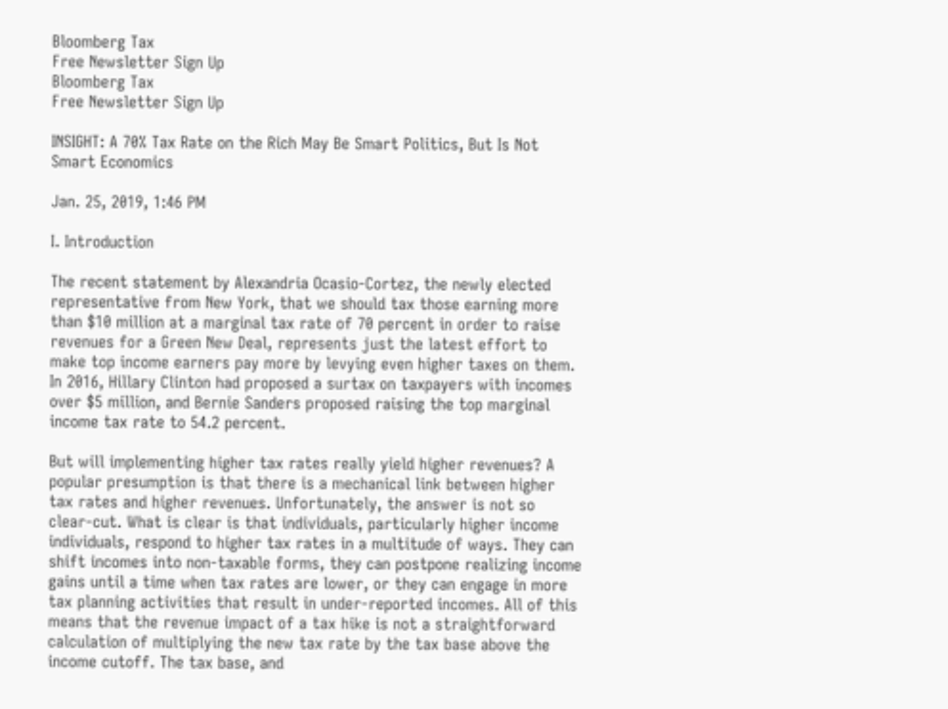Bloomberg Tax
Free Newsletter Sign Up
Bloomberg Tax
Free Newsletter Sign Up

INSIGHT: A 70% Tax Rate on the Rich May Be Smart Politics, But Is Not Smart Economics

Jan. 25, 2019, 1:46 PM

I. Introduction

The recent statement by Alexandria Ocasio-Cortez, the newly elected representative from New York, that we should tax those earning more than $10 million at a marginal tax rate of 70 percent in order to raise revenues for a Green New Deal, represents just the latest effort to make top income earners pay more by levying even higher taxes on them. In 2016, Hillary Clinton had proposed a surtax on taxpayers with incomes over $5 million, and Bernie Sanders proposed raising the top marginal income tax rate to 54.2 percent.

But will implementing higher tax rates really yield higher revenues? A popular presumption is that there is a mechanical link between higher tax rates and higher revenues. Unfortunately, the answer is not so clear-cut. What is clear is that individuals, particularly higher income individuals, respond to higher tax rates in a multitude of ways. They can shift incomes into non-taxable forms, they can postpone realizing income gains until a time when tax rates are lower, or they can engage in more tax planning activities that result in under-reported incomes. All of this means that the revenue impact of a tax hike is not a straightforward calculation of multiplying the new tax rate by the tax base above the income cutoff. The tax base, and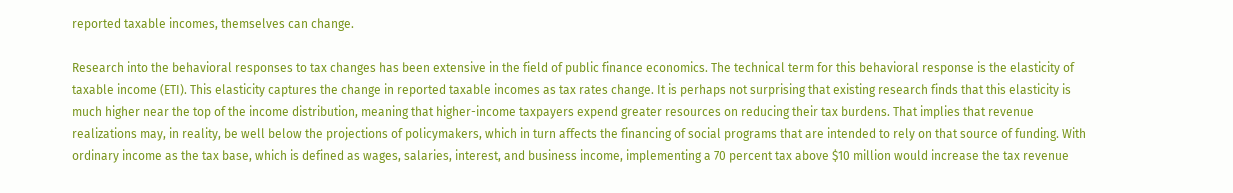reported taxable incomes, themselves can change.

Research into the behavioral responses to tax changes has been extensive in the field of public finance economics. The technical term for this behavioral response is the elasticity of taxable income (ETI). This elasticity captures the change in reported taxable incomes as tax rates change. It is perhaps not surprising that existing research finds that this elasticity is much higher near the top of the income distribution, meaning that higher-income taxpayers expend greater resources on reducing their tax burdens. That implies that revenue realizations may, in reality, be well below the projections of policymakers, which in turn affects the financing of social programs that are intended to rely on that source of funding. With ordinary income as the tax base, which is defined as wages, salaries, interest, and business income, implementing a 70 percent tax above $10 million would increase the tax revenue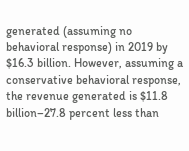generated (assuming no behavioral response) in 2019 by $16.3 billion. However, assuming a conservative behavioral response, the revenue generated is $11.8 billion–27.8 percent less than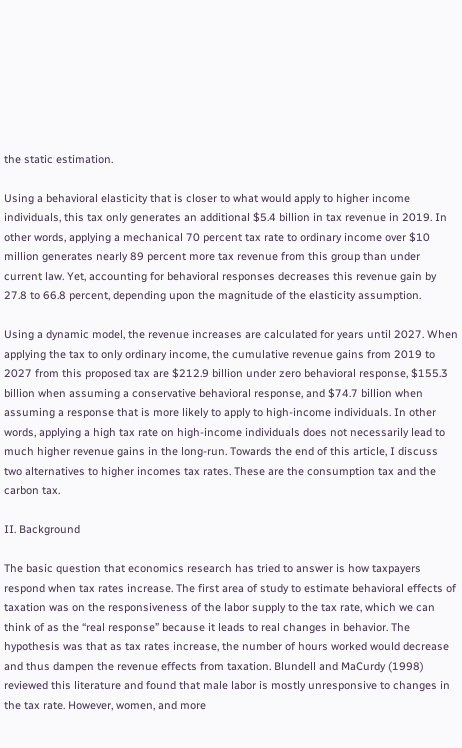the static estimation.

Using a behavioral elasticity that is closer to what would apply to higher income individuals, this tax only generates an additional $5.4 billion in tax revenue in 2019. In other words, applying a mechanical 70 percent tax rate to ordinary income over $10 million generates nearly 89 percent more tax revenue from this group than under current law. Yet, accounting for behavioral responses decreases this revenue gain by 27.8 to 66.8 percent, depending upon the magnitude of the elasticity assumption.

Using a dynamic model, the revenue increases are calculated for years until 2027. When applying the tax to only ordinary income, the cumulative revenue gains from 2019 to 2027 from this proposed tax are $212.9 billion under zero behavioral response, $155.3 billion when assuming a conservative behavioral response, and $74.7 billion when assuming a response that is more likely to apply to high-income individuals. In other words, applying a high tax rate on high-income individuals does not necessarily lead to much higher revenue gains in the long-run. Towards the end of this article, I discuss two alternatives to higher incomes tax rates. These are the consumption tax and the carbon tax.

II. Background

The basic question that economics research has tried to answer is how taxpayers respond when tax rates increase. The first area of study to estimate behavioral effects of taxation was on the responsiveness of the labor supply to the tax rate, which we can think of as the “real response” because it leads to real changes in behavior. The hypothesis was that as tax rates increase, the number of hours worked would decrease and thus dampen the revenue effects from taxation. Blundell and MaCurdy (1998) reviewed this literature and found that male labor is mostly unresponsive to changes in the tax rate. However, women, and more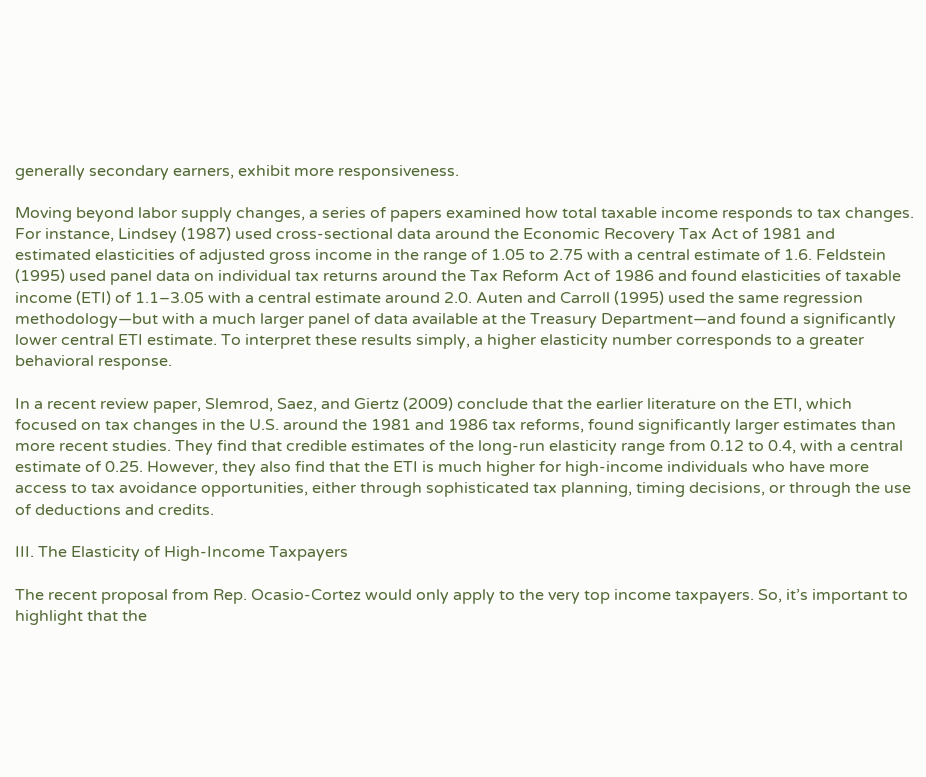generally secondary earners, exhibit more responsiveness.

Moving beyond labor supply changes, a series of papers examined how total taxable income responds to tax changes. For instance, Lindsey (1987) used cross-sectional data around the Economic Recovery Tax Act of 1981 and estimated elasticities of adjusted gross income in the range of 1.05 to 2.75 with a central estimate of 1.6. Feldstein (1995) used panel data on individual tax returns around the Tax Reform Act of 1986 and found elasticities of taxable income (ETI) of 1.1–3.05 with a central estimate around 2.0. Auten and Carroll (1995) used the same regression methodology—but with a much larger panel of data available at the Treasury Department—and found a significantly lower central ETI estimate. To interpret these results simply, a higher elasticity number corresponds to a greater behavioral response.

In a recent review paper, Slemrod, Saez, and Giertz (2009) conclude that the earlier literature on the ETI, which focused on tax changes in the U.S. around the 1981 and 1986 tax reforms, found significantly larger estimates than more recent studies. They find that credible estimates of the long-run elasticity range from 0.12 to 0.4, with a central estimate of 0.25. However, they also find that the ETI is much higher for high-income individuals who have more access to tax avoidance opportunities, either through sophisticated tax planning, timing decisions, or through the use of deductions and credits.

III. The Elasticity of High-Income Taxpayers

The recent proposal from Rep. Ocasio-Cortez would only apply to the very top income taxpayers. So, it’s important to highlight that the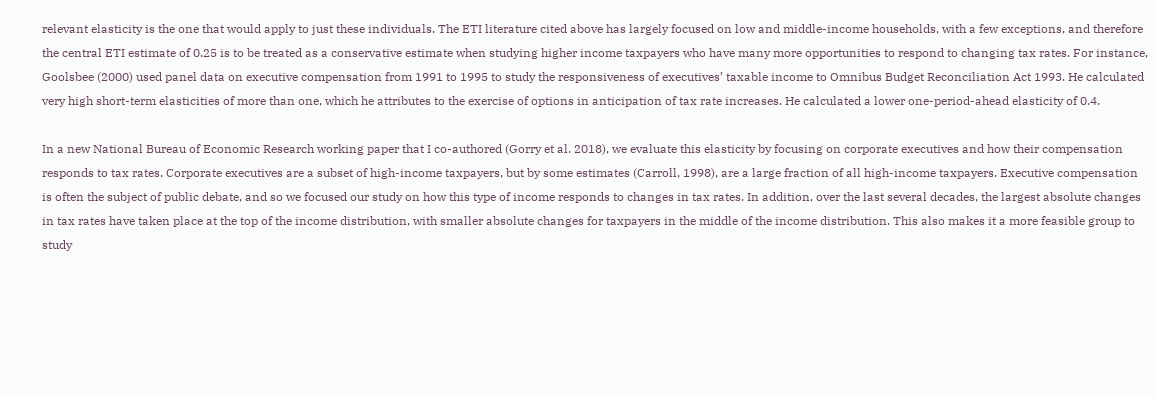relevant elasticity is the one that would apply to just these individuals. The ETI literature cited above has largely focused on low and middle-income households, with a few exceptions, and therefore the central ETI estimate of 0.25 is to be treated as a conservative estimate when studying higher income taxpayers who have many more opportunities to respond to changing tax rates. For instance, Goolsbee (2000) used panel data on executive compensation from 1991 to 1995 to study the responsiveness of executives’ taxable income to Omnibus Budget Reconciliation Act 1993. He calculated very high short-term elasticities of more than one, which he attributes to the exercise of options in anticipation of tax rate increases. He calculated a lower one-period-ahead elasticity of 0.4.

In a new National Bureau of Economic Research working paper that I co-authored (Gorry et al. 2018), we evaluate this elasticity by focusing on corporate executives and how their compensation responds to tax rates. Corporate executives are a subset of high-income taxpayers, but by some estimates (Carroll, 1998), are a large fraction of all high-income taxpayers. Executive compensation is often the subject of public debate, and so we focused our study on how this type of income responds to changes in tax rates. In addition, over the last several decades, the largest absolute changes in tax rates have taken place at the top of the income distribution, with smaller absolute changes for taxpayers in the middle of the income distribution. This also makes it a more feasible group to study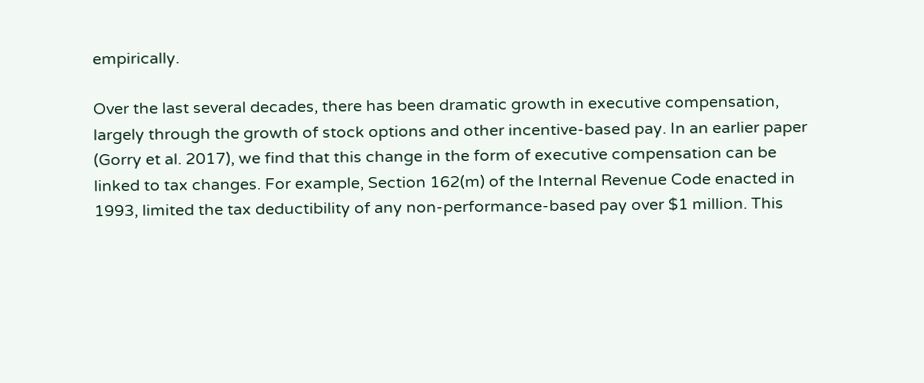empirically.

Over the last several decades, there has been dramatic growth in executive compensation, largely through the growth of stock options and other incentive-based pay. In an earlier paper (Gorry et al. 2017), we find that this change in the form of executive compensation can be linked to tax changes. For example, Section 162(m) of the Internal Revenue Code enacted in 1993, limited the tax deductibility of any non-performance-based pay over $1 million. This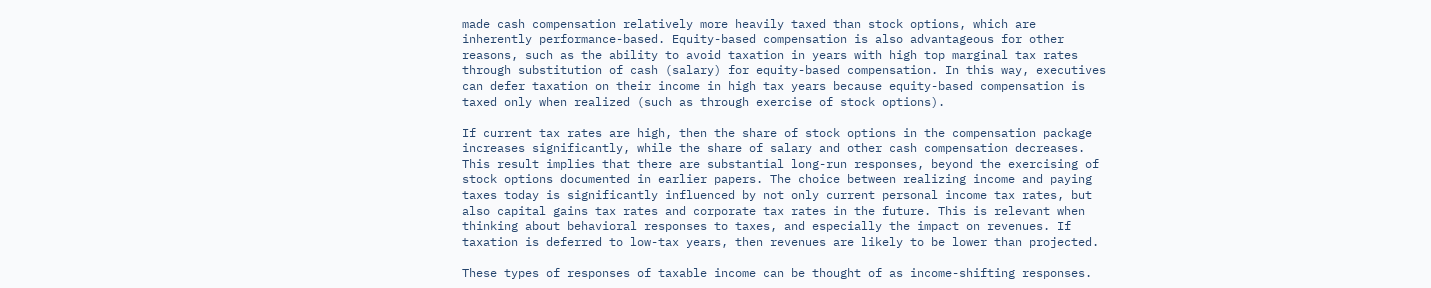made cash compensation relatively more heavily taxed than stock options, which are inherently performance-based. Equity-based compensation is also advantageous for other reasons, such as the ability to avoid taxation in years with high top marginal tax rates through substitution of cash (salary) for equity-based compensation. In this way, executives can defer taxation on their income in high tax years because equity-based compensation is taxed only when realized (such as through exercise of stock options).

If current tax rates are high, then the share of stock options in the compensation package increases significantly, while the share of salary and other cash compensation decreases. This result implies that there are substantial long-run responses, beyond the exercising of stock options documented in earlier papers. The choice between realizing income and paying taxes today is significantly influenced by not only current personal income tax rates, but also capital gains tax rates and corporate tax rates in the future. This is relevant when thinking about behavioral responses to taxes, and especially the impact on revenues. If taxation is deferred to low-tax years, then revenues are likely to be lower than projected.

These types of responses of taxable income can be thought of as income-shifting responses.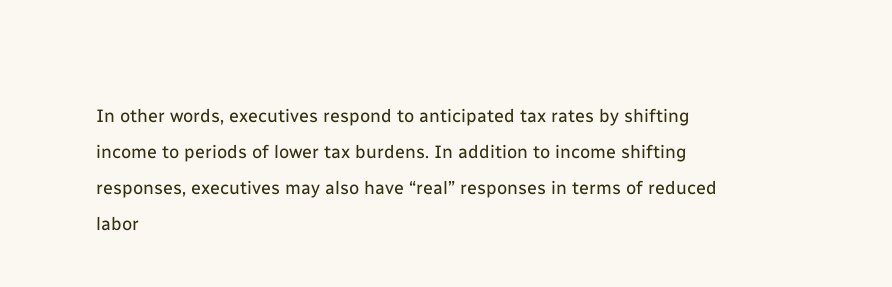In other words, executives respond to anticipated tax rates by shifting income to periods of lower tax burdens. In addition to income shifting responses, executives may also have “real” responses in terms of reduced labor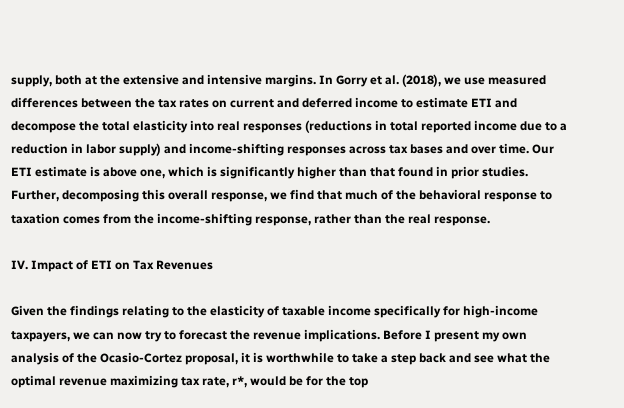supply, both at the extensive and intensive margins. In Gorry et al. (2018), we use measured differences between the tax rates on current and deferred income to estimate ETI and decompose the total elasticity into real responses (reductions in total reported income due to a reduction in labor supply) and income-shifting responses across tax bases and over time. Our ETI estimate is above one, which is significantly higher than that found in prior studies. Further, decomposing this overall response, we find that much of the behavioral response to taxation comes from the income-shifting response, rather than the real response.

IV. Impact of ETI on Tax Revenues

Given the findings relating to the elasticity of taxable income specifically for high-income taxpayers, we can now try to forecast the revenue implications. Before I present my own analysis of the Ocasio-Cortez proposal, it is worthwhile to take a step back and see what the optimal revenue maximizing tax rate, r*, would be for the top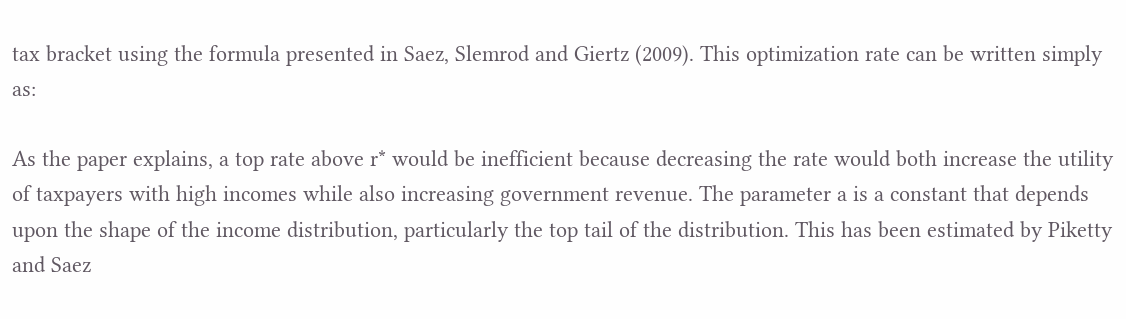tax bracket using the formula presented in Saez, Slemrod and Giertz (2009). This optimization rate can be written simply as:

As the paper explains, a top rate above r* would be inefficient because decreasing the rate would both increase the utility of taxpayers with high incomes while also increasing government revenue. The parameter a is a constant that depends upon the shape of the income distribution, particularly the top tail of the distribution. This has been estimated by Piketty and Saez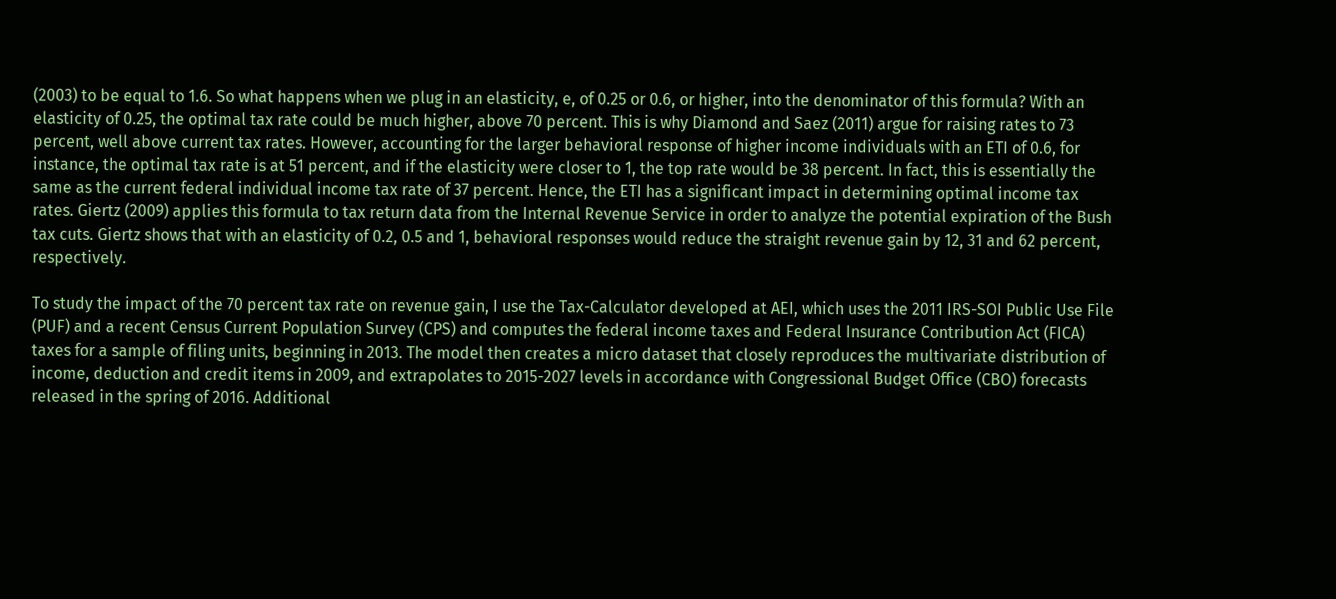(2003) to be equal to 1.6. So what happens when we plug in an elasticity, e, of 0.25 or 0.6, or higher, into the denominator of this formula? With an elasticity of 0.25, the optimal tax rate could be much higher, above 70 percent. This is why Diamond and Saez (2011) argue for raising rates to 73 percent, well above current tax rates. However, accounting for the larger behavioral response of higher income individuals with an ETI of 0.6, for instance, the optimal tax rate is at 51 percent, and if the elasticity were closer to 1, the top rate would be 38 percent. In fact, this is essentially the same as the current federal individual income tax rate of 37 percent. Hence, the ETI has a significant impact in determining optimal income tax rates. Giertz (2009) applies this formula to tax return data from the Internal Revenue Service in order to analyze the potential expiration of the Bush tax cuts. Giertz shows that with an elasticity of 0.2, 0.5 and 1, behavioral responses would reduce the straight revenue gain by 12, 31 and 62 percent, respectively.

To study the impact of the 70 percent tax rate on revenue gain, I use the Tax-Calculator developed at AEI, which uses the 2011 IRS-SOI Public Use File (PUF) and a recent Census Current Population Survey (CPS) and computes the federal income taxes and Federal Insurance Contribution Act (FICA) taxes for a sample of filing units, beginning in 2013. The model then creates a micro dataset that closely reproduces the multivariate distribution of income, deduction and credit items in 2009, and extrapolates to 2015-2027 levels in accordance with Congressional Budget Office (CBO) forecasts released in the spring of 2016. Additional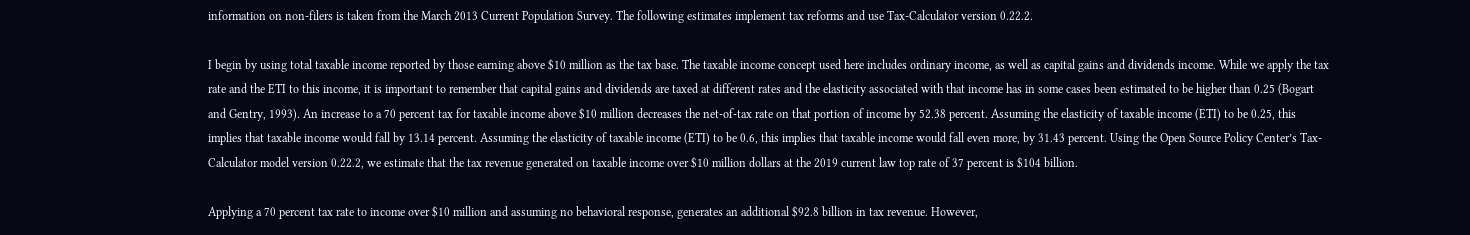information on non-filers is taken from the March 2013 Current Population Survey. The following estimates implement tax reforms and use Tax-Calculator version 0.22.2.

I begin by using total taxable income reported by those earning above $10 million as the tax base. The taxable income concept used here includes ordinary income, as well as capital gains and dividends income. While we apply the tax rate and the ETI to this income, it is important to remember that capital gains and dividends are taxed at different rates and the elasticity associated with that income has in some cases been estimated to be higher than 0.25 (Bogart and Gentry, 1993). An increase to a 70 percent tax for taxable income above $10 million decreases the net-of-tax rate on that portion of income by 52.38 percent. Assuming the elasticity of taxable income (ETI) to be 0.25, this implies that taxable income would fall by 13.14 percent. Assuming the elasticity of taxable income (ETI) to be 0.6, this implies that taxable income would fall even more, by 31.43 percent. Using the Open Source Policy Center’s Tax-Calculator model version 0.22.2, we estimate that the tax revenue generated on taxable income over $10 million dollars at the 2019 current law top rate of 37 percent is $104 billion.

Applying a 70 percent tax rate to income over $10 million and assuming no behavioral response, generates an additional $92.8 billion in tax revenue. However,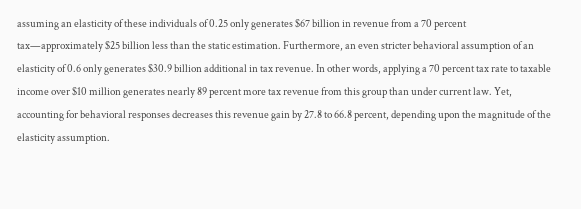assuming an elasticity of these individuals of 0.25 only generates $67 billion in revenue from a 70 percent tax—approximately $25 billion less than the static estimation. Furthermore, an even stricter behavioral assumption of an elasticity of 0.6 only generates $30.9 billion additional in tax revenue. In other words, applying a 70 percent tax rate to taxable income over $10 million generates nearly 89 percent more tax revenue from this group than under current law. Yet, accounting for behavioral responses decreases this revenue gain by 27.8 to 66.8 percent, depending upon the magnitude of the elasticity assumption.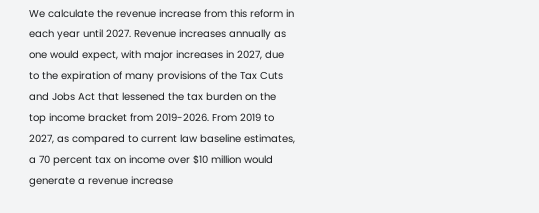We calculate the revenue increase from this reform in each year until 2027. Revenue increases annually as one would expect, with major increases in 2027, due to the expiration of many provisions of the Tax Cuts and Jobs Act that lessened the tax burden on the top income bracket from 2019-2026. From 2019 to 2027, as compared to current law baseline estimates, a 70 percent tax on income over $10 million would generate a revenue increase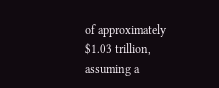of approximately $1.03 trillion, assuming a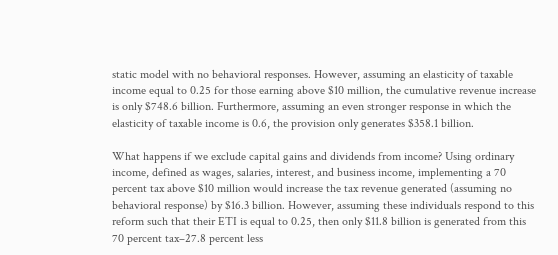static model with no behavioral responses. However, assuming an elasticity of taxable income equal to 0.25 for those earning above $10 million, the cumulative revenue increase is only $748.6 billion. Furthermore, assuming an even stronger response in which the elasticity of taxable income is 0.6, the provision only generates $358.1 billion.

What happens if we exclude capital gains and dividends from income? Using ordinary income, defined as wages, salaries, interest, and business income, implementing a 70 percent tax above $10 million would increase the tax revenue generated (assuming no behavioral response) by $16.3 billion. However, assuming these individuals respond to this reform such that their ETI is equal to 0.25, then only $11.8 billion is generated from this 70 percent tax–27.8 percent less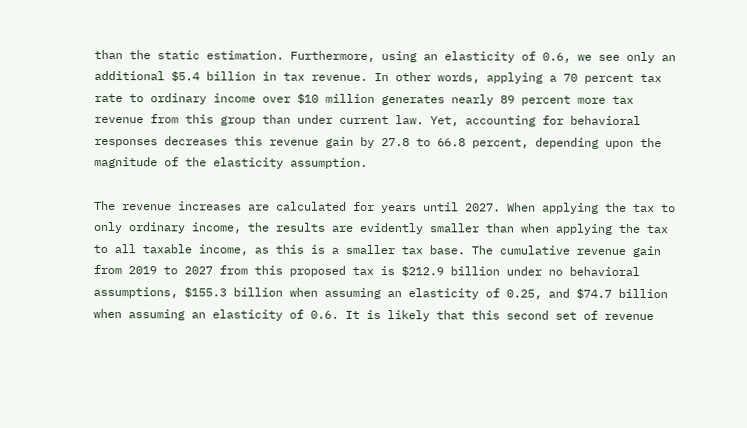than the static estimation. Furthermore, using an elasticity of 0.6, we see only an additional $5.4 billion in tax revenue. In other words, applying a 70 percent tax rate to ordinary income over $10 million generates nearly 89 percent more tax revenue from this group than under current law. Yet, accounting for behavioral responses decreases this revenue gain by 27.8 to 66.8 percent, depending upon the magnitude of the elasticity assumption.

The revenue increases are calculated for years until 2027. When applying the tax to only ordinary income, the results are evidently smaller than when applying the tax to all taxable income, as this is a smaller tax base. The cumulative revenue gain from 2019 to 2027 from this proposed tax is $212.9 billion under no behavioral assumptions, $155.3 billion when assuming an elasticity of 0.25, and $74.7 billion when assuming an elasticity of 0.6. It is likely that this second set of revenue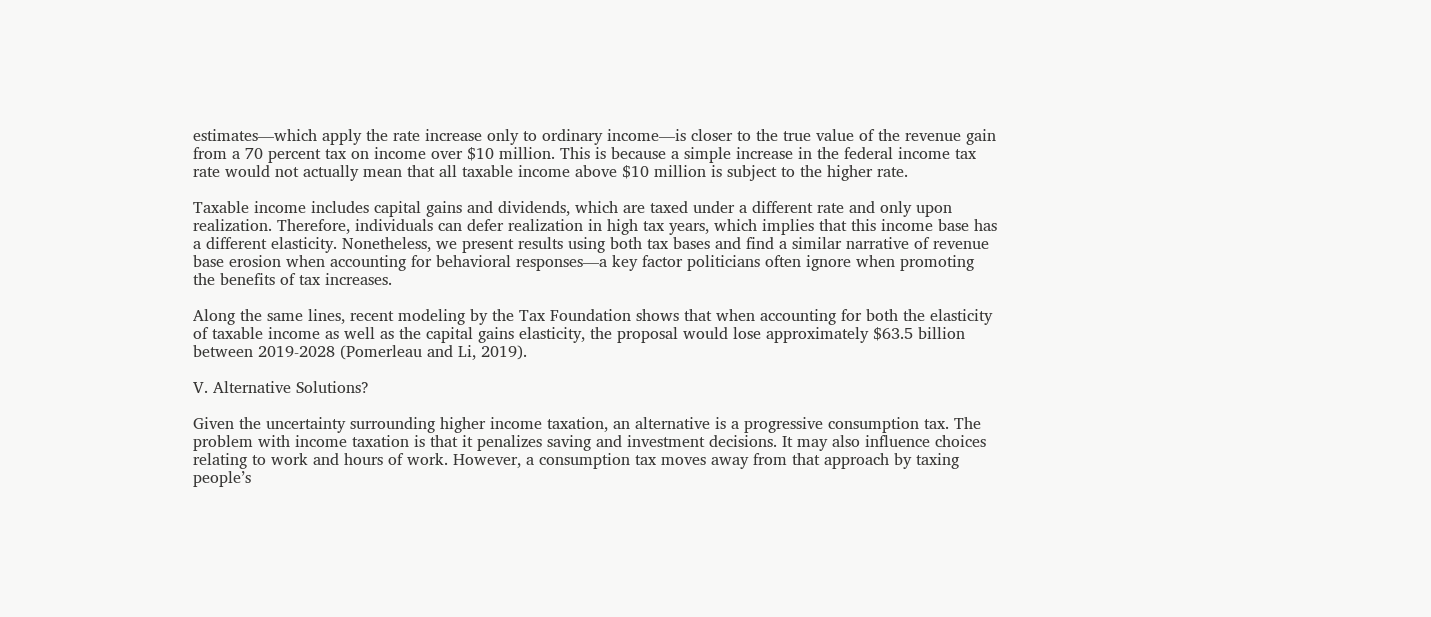estimates—which apply the rate increase only to ordinary income—is closer to the true value of the revenue gain from a 70 percent tax on income over $10 million. This is because a simple increase in the federal income tax rate would not actually mean that all taxable income above $10 million is subject to the higher rate.

Taxable income includes capital gains and dividends, which are taxed under a different rate and only upon realization. Therefore, individuals can defer realization in high tax years, which implies that this income base has a different elasticity. Nonetheless, we present results using both tax bases and find a similar narrative of revenue base erosion when accounting for behavioral responses—a key factor politicians often ignore when promoting the benefits of tax increases.

Along the same lines, recent modeling by the Tax Foundation shows that when accounting for both the elasticity of taxable income as well as the capital gains elasticity, the proposal would lose approximately $63.5 billion between 2019-2028 (Pomerleau and Li, 2019).

V. Alternative Solutions?

Given the uncertainty surrounding higher income taxation, an alternative is a progressive consumption tax. The problem with income taxation is that it penalizes saving and investment decisions. It may also influence choices relating to work and hours of work. However, a consumption tax moves away from that approach by taxing people’s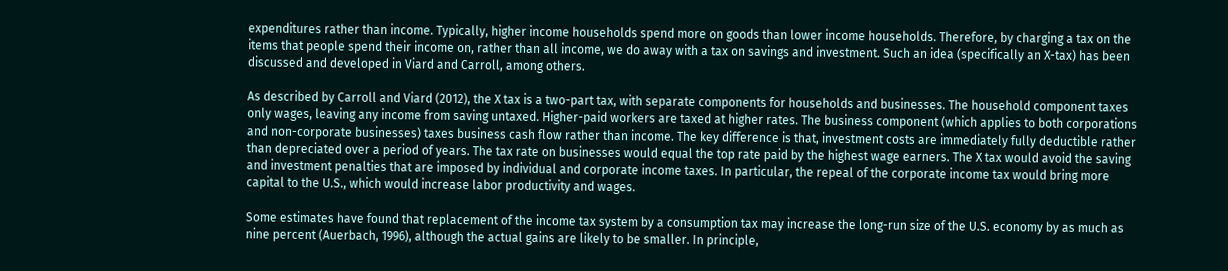expenditures rather than income. Typically, higher income households spend more on goods than lower income households. Therefore, by charging a tax on the items that people spend their income on, rather than all income, we do away with a tax on savings and investment. Such an idea (specifically an X-tax) has been discussed and developed in Viard and Carroll, among others.

As described by Carroll and Viard (2012), the X tax is a two-part tax, with separate components for households and businesses. The household component taxes only wages, leaving any income from saving untaxed. Higher-paid workers are taxed at higher rates. The business component (which applies to both corporations and non-corporate businesses) taxes business cash flow rather than income. The key difference is that, investment costs are immediately fully deductible rather than depreciated over a period of years. The tax rate on businesses would equal the top rate paid by the highest wage earners. The X tax would avoid the saving and investment penalties that are imposed by individual and corporate income taxes. In particular, the repeal of the corporate income tax would bring more capital to the U.S., which would increase labor productivity and wages.

Some estimates have found that replacement of the income tax system by a consumption tax may increase the long-run size of the U.S. economy by as much as nine percent (Auerbach, 1996), although the actual gains are likely to be smaller. In principle,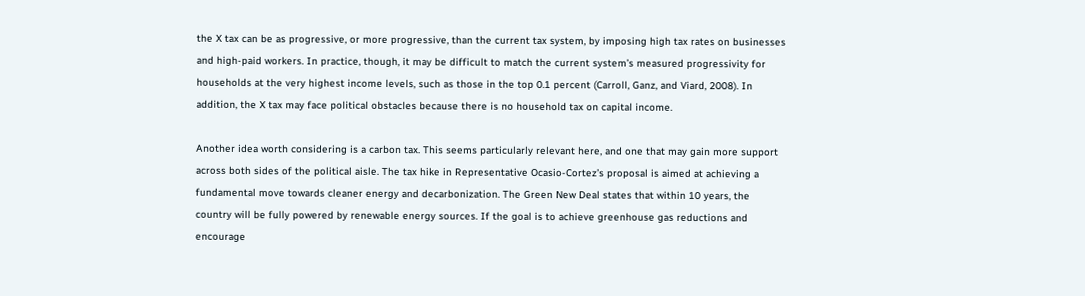the X tax can be as progressive, or more progressive, than the current tax system, by imposing high tax rates on businesses and high-paid workers. In practice, though, it may be difficult to match the current system’s measured progressivity for households at the very highest income levels, such as those in the top 0.1 percent (Carroll, Ganz, and Viard, 2008). In addition, the X tax may face political obstacles because there is no household tax on capital income.

Another idea worth considering is a carbon tax. This seems particularly relevant here, and one that may gain more support across both sides of the political aisle. The tax hike in Representative Ocasio-Cortez’s proposal is aimed at achieving a fundamental move towards cleaner energy and decarbonization. The Green New Deal states that within 10 years, the country will be fully powered by renewable energy sources. If the goal is to achieve greenhouse gas reductions and encourage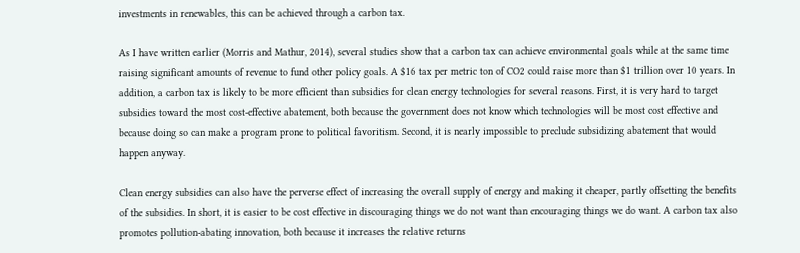investments in renewables, this can be achieved through a carbon tax.

As I have written earlier (Morris and Mathur, 2014), several studies show that a carbon tax can achieve environmental goals while at the same time raising significant amounts of revenue to fund other policy goals. A $16 tax per metric ton of CO2 could raise more than $1 trillion over 10 years. In addition, a carbon tax is likely to be more efficient than subsidies for clean energy technologies for several reasons. First, it is very hard to target subsidies toward the most cost-effective abatement, both because the government does not know which technologies will be most cost effective and because doing so can make a program prone to political favoritism. Second, it is nearly impossible to preclude subsidizing abatement that would happen anyway.

Clean energy subsidies can also have the perverse effect of increasing the overall supply of energy and making it cheaper, partly offsetting the benefits of the subsidies. In short, it is easier to be cost effective in discouraging things we do not want than encouraging things we do want. A carbon tax also promotes pollution-abating innovation, both because it increases the relative returns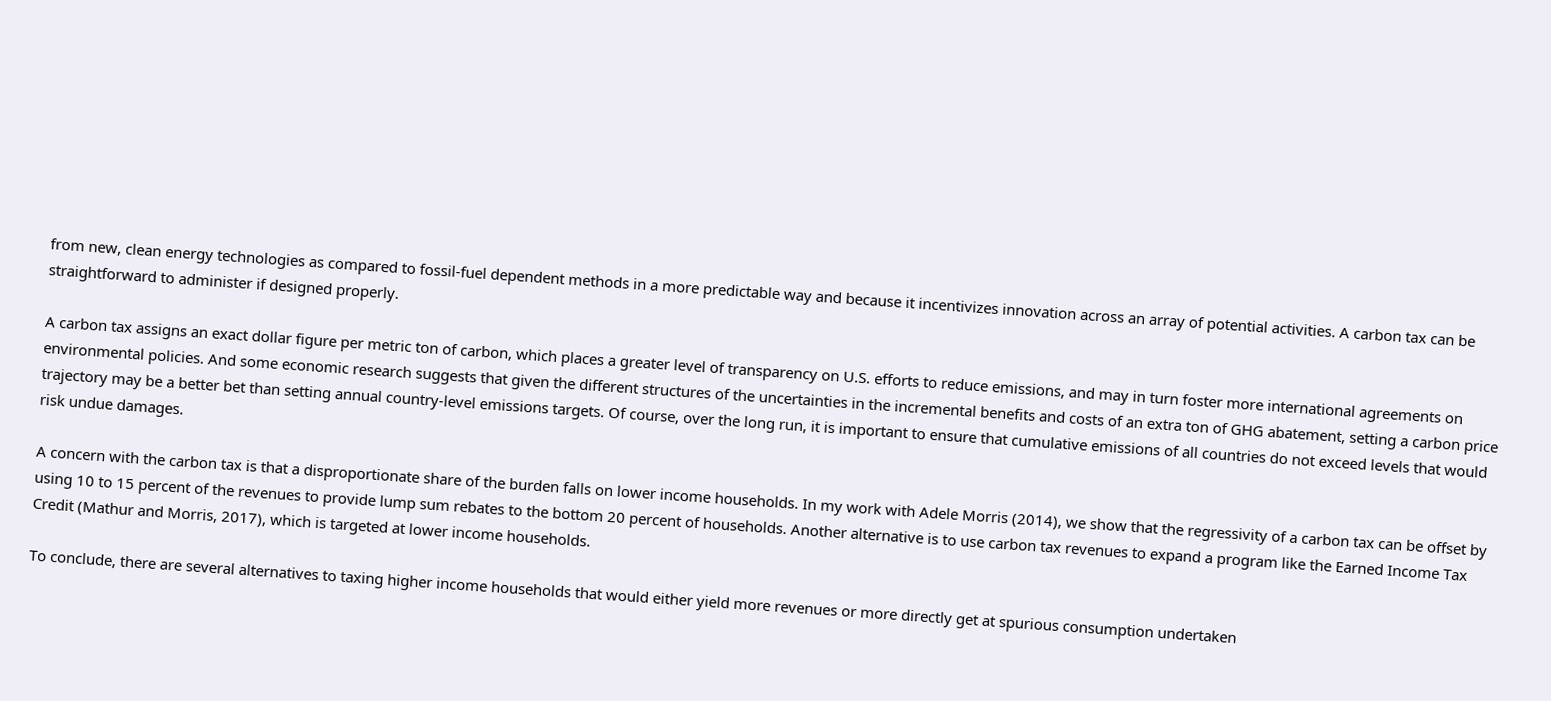from new, clean energy technologies as compared to fossil-fuel dependent methods in a more predictable way and because it incentivizes innovation across an array of potential activities. A carbon tax can be straightforward to administer if designed properly.

A carbon tax assigns an exact dollar figure per metric ton of carbon, which places a greater level of transparency on U.S. efforts to reduce emissions, and may in turn foster more international agreements on environmental policies. And some economic research suggests that given the different structures of the uncertainties in the incremental benefits and costs of an extra ton of GHG abatement, setting a carbon price trajectory may be a better bet than setting annual country-level emissions targets. Of course, over the long run, it is important to ensure that cumulative emissions of all countries do not exceed levels that would risk undue damages.

A concern with the carbon tax is that a disproportionate share of the burden falls on lower income households. In my work with Adele Morris (2014), we show that the regressivity of a carbon tax can be offset by using 10 to 15 percent of the revenues to provide lump sum rebates to the bottom 20 percent of households. Another alternative is to use carbon tax revenues to expand a program like the Earned Income Tax Credit (Mathur and Morris, 2017), which is targeted at lower income households.

To conclude, there are several alternatives to taxing higher income households that would either yield more revenues or more directly get at spurious consumption undertaken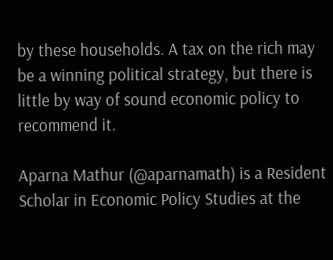by these households. A tax on the rich may be a winning political strategy, but there is little by way of sound economic policy to recommend it.

Aparna Mathur (@aparnamath) is a Resident Scholar in Economic Policy Studies at the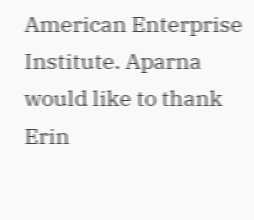American Enterprise Institute. Aparna would like to thank Erin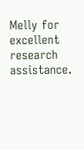Melly for excellent research assistance.